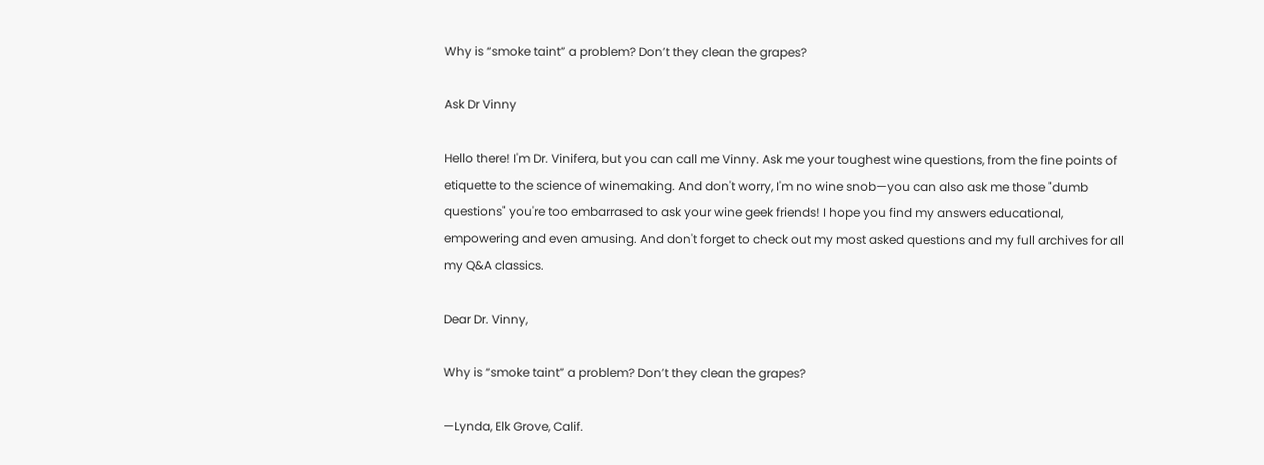Why is “smoke taint” a problem? Don’t they clean the grapes?

Ask Dr Vinny

Hello there! I'm Dr. Vinifera, but you can call me Vinny. Ask me your toughest wine questions, from the fine points of etiquette to the science of winemaking. And don't worry, I'm no wine snob—you can also ask me those "dumb questions" you're too embarrased to ask your wine geek friends! I hope you find my answers educational, empowering and even amusing. And don't forget to check out my most asked questions and my full archives for all my Q&A classics.

Dear Dr. Vinny,

Why is “smoke taint” a problem? Don’t they clean the grapes?

—Lynda, Elk Grove, Calif.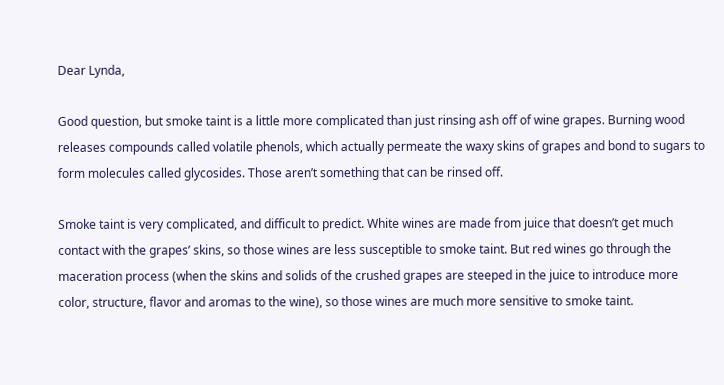Dear Lynda,

Good question, but smoke taint is a little more complicated than just rinsing ash off of wine grapes. Burning wood releases compounds called volatile phenols, which actually permeate the waxy skins of grapes and bond to sugars to form molecules called glycosides. Those aren’t something that can be rinsed off.

Smoke taint is very complicated, and difficult to predict. White wines are made from juice that doesn’t get much contact with the grapes’ skins, so those wines are less susceptible to smoke taint. But red wines go through the maceration process (when the skins and solids of the crushed grapes are steeped in the juice to introduce more color, structure, flavor and aromas to the wine), so those wines are much more sensitive to smoke taint.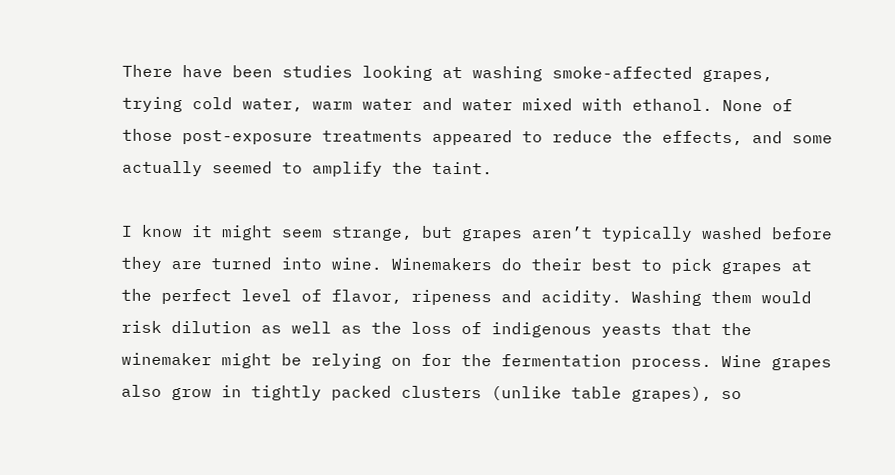There have been studies looking at washing smoke-affected grapes, trying cold water, warm water and water mixed with ethanol. None of those post-exposure treatments appeared to reduce the effects, and some actually seemed to amplify the taint.

I know it might seem strange, but grapes aren’t typically washed before they are turned into wine. Winemakers do their best to pick grapes at the perfect level of flavor, ripeness and acidity. Washing them would risk dilution as well as the loss of indigenous yeasts that the winemaker might be relying on for the fermentation process. Wine grapes also grow in tightly packed clusters (unlike table grapes), so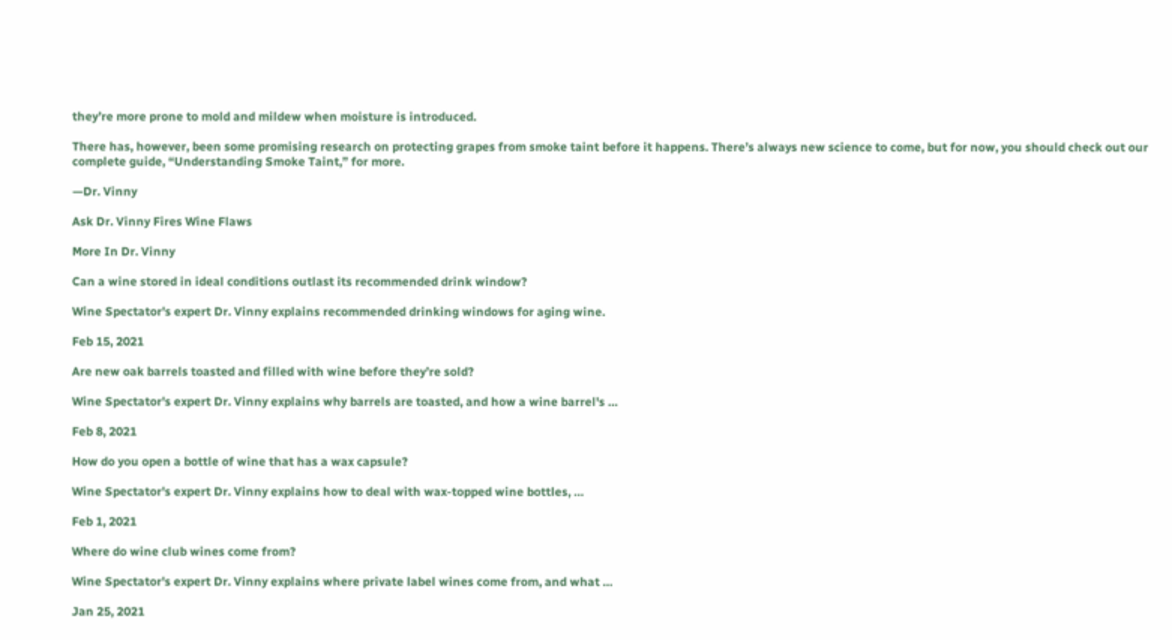they’re more prone to mold and mildew when moisture is introduced.

There has, however, been some promising research on protecting grapes from smoke taint before it happens. There’s always new science to come, but for now, you should check out our complete guide, “Understanding Smoke Taint,” for more.

—Dr. Vinny

Ask Dr. Vinny Fires Wine Flaws

More In Dr. Vinny

Can a wine stored in ideal conditions outlast its recommended drink window?

Wine Spectator's expert Dr. Vinny explains recommended drinking windows for aging wine.

Feb 15, 2021

Are new oak barrels toasted and filled with wine before they’re sold?

Wine Spectator's expert Dr. Vinny explains why barrels are toasted, and how a wine barrel's …

Feb 8, 2021

How do you open a bottle of wine that has a wax capsule?

Wine Spectator's expert Dr. Vinny explains how to deal with wax-topped wine bottles, …

Feb 1, 2021

Where do wine club wines come from?

Wine Spectator's expert Dr. Vinny explains where private label wines come from, and what …

Jan 25, 2021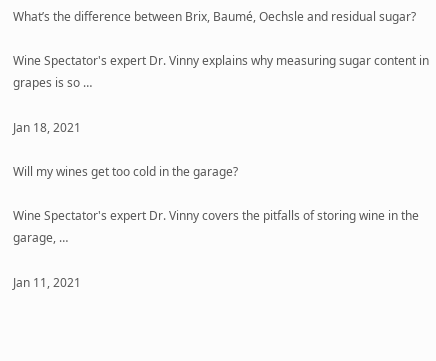What’s the difference between Brix, Baumé, Oechsle and residual sugar?

Wine Spectator's expert Dr. Vinny explains why measuring sugar content in grapes is so …

Jan 18, 2021

Will my wines get too cold in the garage?

Wine Spectator's expert Dr. Vinny covers the pitfalls of storing wine in the garage, …

Jan 11, 2021